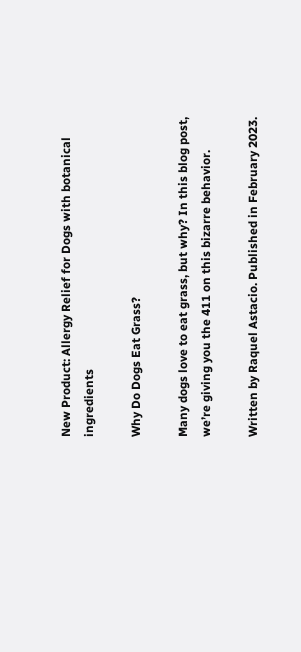New Product: Allergy Relief for Dogs with botanical ingredients

Why Do Dogs Eat Grass?

Many dogs love to eat grass, but why? In this blog post, we’re giving you the 411 on this bizarre behavior.

Written by Raquel Astacio. Published in February 2023.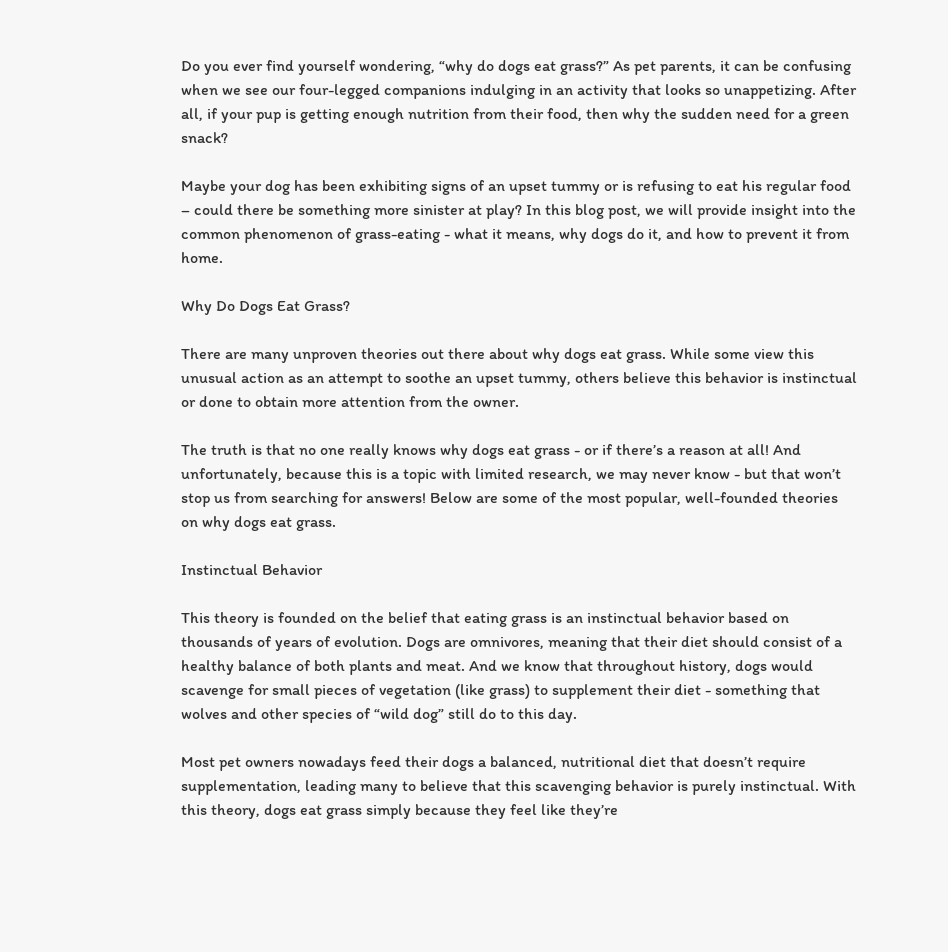Do you ever find yourself wondering, “why do dogs eat grass?” As pet parents, it can be confusing when we see our four-legged companions indulging in an activity that looks so unappetizing. After all, if your pup is getting enough nutrition from their food, then why the sudden need for a green snack?

Maybe your dog has been exhibiting signs of an upset tummy or is refusing to eat his regular food – could there be something more sinister at play? In this blog post, we will provide insight into the common phenomenon of grass-eating - what it means, why dogs do it, and how to prevent it from home.

Why Do Dogs Eat Grass?

There are many unproven theories out there about why dogs eat grass. While some view this unusual action as an attempt to soothe an upset tummy, others believe this behavior is instinctual or done to obtain more attention from the owner.

The truth is that no one really knows why dogs eat grass - or if there’s a reason at all! And unfortunately, because this is a topic with limited research, we may never know - but that won’t stop us from searching for answers! Below are some of the most popular, well-founded theories on why dogs eat grass.

Instinctual Behavior

This theory is founded on the belief that eating grass is an instinctual behavior based on thousands of years of evolution. Dogs are omnivores, meaning that their diet should consist of a healthy balance of both plants and meat. And we know that throughout history, dogs would scavenge for small pieces of vegetation (like grass) to supplement their diet - something that wolves and other species of “wild dog” still do to this day.

Most pet owners nowadays feed their dogs a balanced, nutritional diet that doesn’t require supplementation, leading many to believe that this scavenging behavior is purely instinctual. With this theory, dogs eat grass simply because they feel like they’re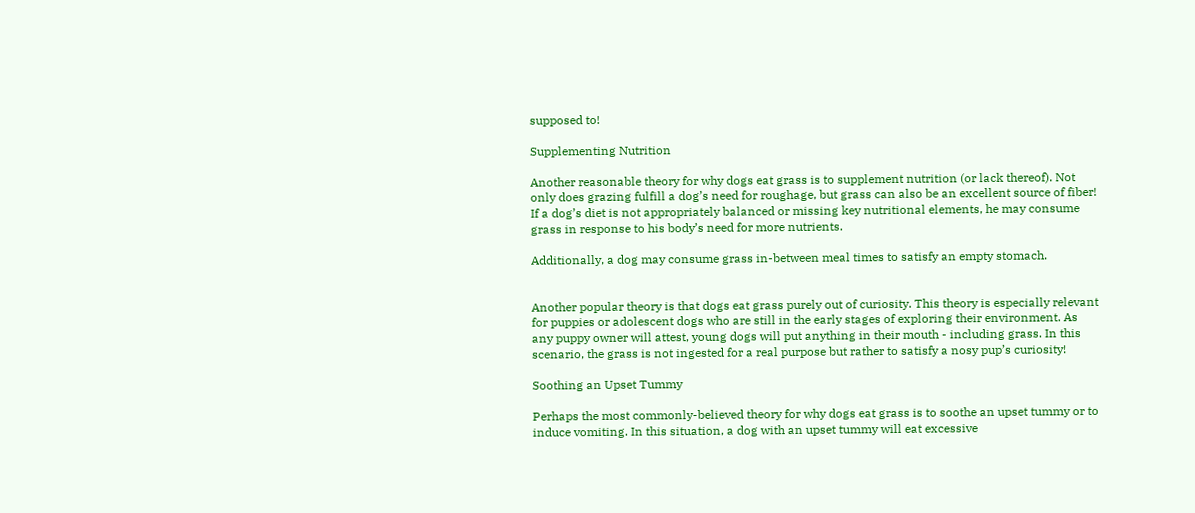supposed to!

Supplementing Nutrition

Another reasonable theory for why dogs eat grass is to supplement nutrition (or lack thereof). Not only does grazing fulfill a dog’s need for roughage, but grass can also be an excellent source of fiber! If a dog’s diet is not appropriately balanced or missing key nutritional elements, he may consume grass in response to his body’s need for more nutrients.

Additionally, a dog may consume grass in-between meal times to satisfy an empty stomach.


Another popular theory is that dogs eat grass purely out of curiosity. This theory is especially relevant for puppies or adolescent dogs who are still in the early stages of exploring their environment. As any puppy owner will attest, young dogs will put anything in their mouth - including grass. In this scenario, the grass is not ingested for a real purpose but rather to satisfy a nosy pup’s curiosity!

Soothing an Upset Tummy

Perhaps the most commonly-believed theory for why dogs eat grass is to soothe an upset tummy or to induce vomiting. In this situation, a dog with an upset tummy will eat excessive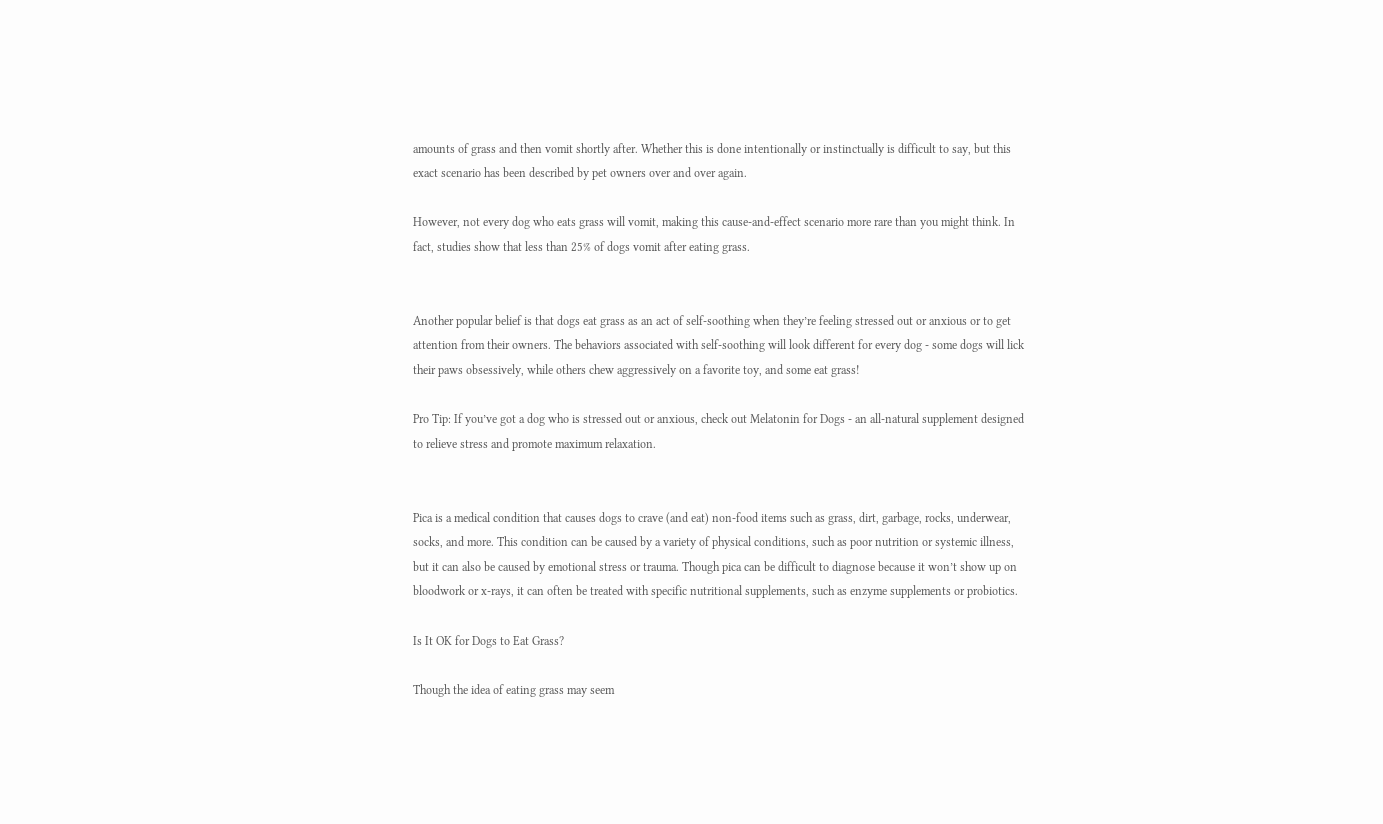amounts of grass and then vomit shortly after. Whether this is done intentionally or instinctually is difficult to say, but this exact scenario has been described by pet owners over and over again.

However, not every dog who eats grass will vomit, making this cause-and-effect scenario more rare than you might think. In fact, studies show that less than 25% of dogs vomit after eating grass.


Another popular belief is that dogs eat grass as an act of self-soothing when they’re feeling stressed out or anxious or to get attention from their owners. The behaviors associated with self-soothing will look different for every dog - some dogs will lick their paws obsessively, while others chew aggressively on a favorite toy, and some eat grass!

Pro Tip: If you’ve got a dog who is stressed out or anxious, check out Melatonin for Dogs - an all-natural supplement designed to relieve stress and promote maximum relaxation.


Pica is a medical condition that causes dogs to crave (and eat) non-food items such as grass, dirt, garbage, rocks, underwear, socks, and more. This condition can be caused by a variety of physical conditions, such as poor nutrition or systemic illness, but it can also be caused by emotional stress or trauma. Though pica can be difficult to diagnose because it won’t show up on bloodwork or x-rays, it can often be treated with specific nutritional supplements, such as enzyme supplements or probiotics.

Is It OK for Dogs to Eat Grass?

Though the idea of eating grass may seem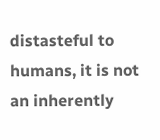distasteful to humans, it is not an inherently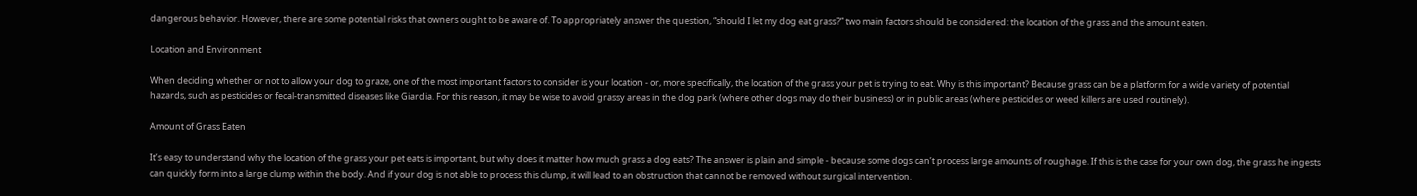dangerous behavior. However, there are some potential risks that owners ought to be aware of. To appropriately answer the question, “should I let my dog eat grass?” two main factors should be considered: the location of the grass and the amount eaten.

Location and Environment

When deciding whether or not to allow your dog to graze, one of the most important factors to consider is your location - or, more specifically, the location of the grass your pet is trying to eat. Why is this important? Because grass can be a platform for a wide variety of potential hazards, such as pesticides or fecal-transmitted diseases like Giardia. For this reason, it may be wise to avoid grassy areas in the dog park (where other dogs may do their business) or in public areas (where pesticides or weed killers are used routinely).

Amount of Grass Eaten

It’s easy to understand why the location of the grass your pet eats is important, but why does it matter how much grass a dog eats? The answer is plain and simple - because some dogs can’t process large amounts of roughage. If this is the case for your own dog, the grass he ingests can quickly form into a large clump within the body. And if your dog is not able to process this clump, it will lead to an obstruction that cannot be removed without surgical intervention.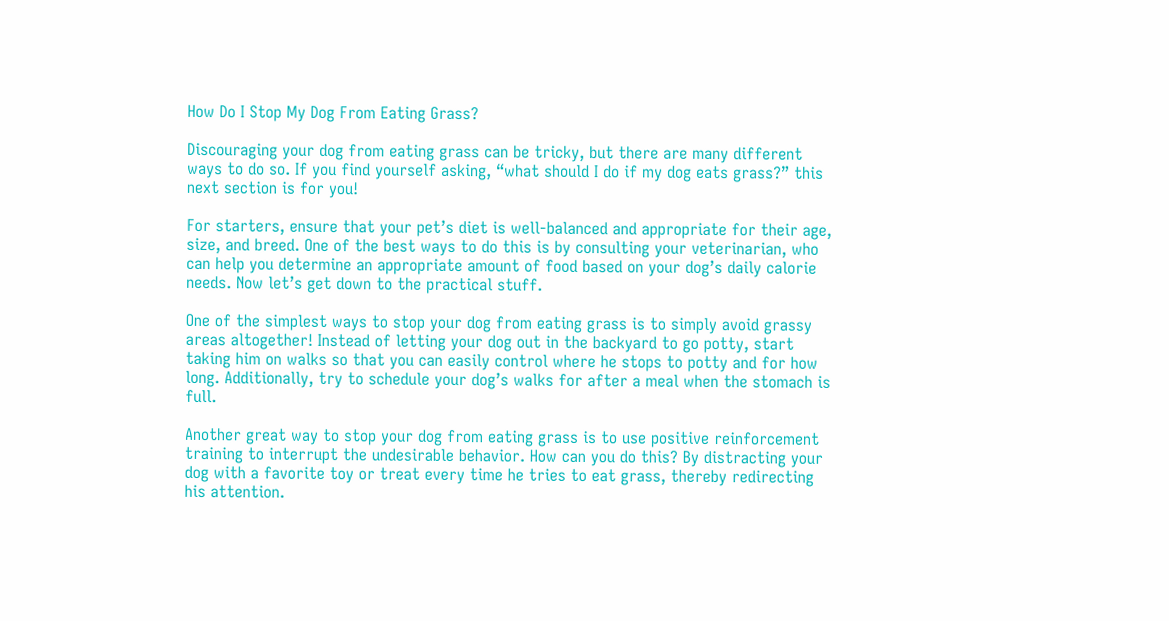How Do I Stop My Dog From Eating Grass?

Discouraging your dog from eating grass can be tricky, but there are many different ways to do so. If you find yourself asking, “what should I do if my dog eats grass?” this next section is for you!

For starters, ensure that your pet’s diet is well-balanced and appropriate for their age, size, and breed. One of the best ways to do this is by consulting your veterinarian, who can help you determine an appropriate amount of food based on your dog’s daily calorie needs. Now let’s get down to the practical stuff.

One of the simplest ways to stop your dog from eating grass is to simply avoid grassy areas altogether! Instead of letting your dog out in the backyard to go potty, start taking him on walks so that you can easily control where he stops to potty and for how long. Additionally, try to schedule your dog’s walks for after a meal when the stomach is full.

Another great way to stop your dog from eating grass is to use positive reinforcement training to interrupt the undesirable behavior. How can you do this? By distracting your dog with a favorite toy or treat every time he tries to eat grass, thereby redirecting his attention.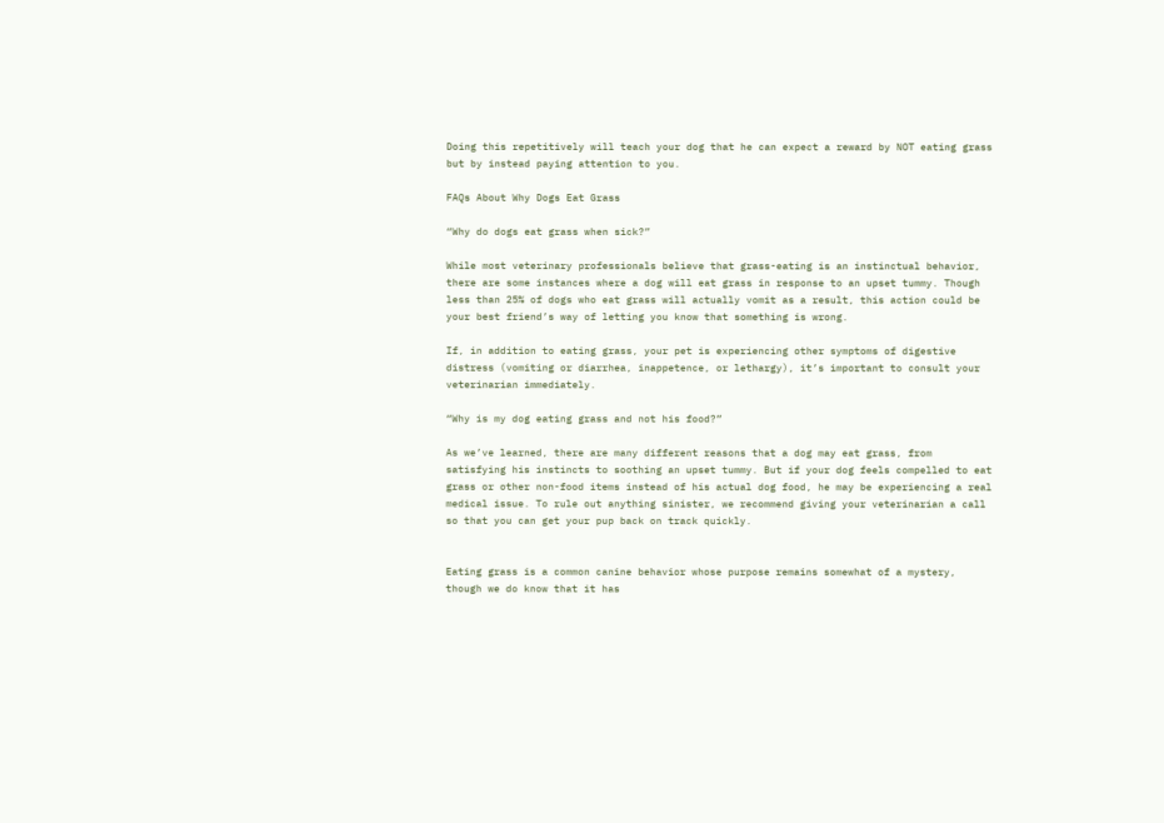Doing this repetitively will teach your dog that he can expect a reward by NOT eating grass but by instead paying attention to you.

FAQs About Why Dogs Eat Grass

“Why do dogs eat grass when sick?”

While most veterinary professionals believe that grass-eating is an instinctual behavior, there are some instances where a dog will eat grass in response to an upset tummy. Though less than 25% of dogs who eat grass will actually vomit as a result, this action could be your best friend’s way of letting you know that something is wrong.

If, in addition to eating grass, your pet is experiencing other symptoms of digestive distress (vomiting or diarrhea, inappetence, or lethargy), it’s important to consult your veterinarian immediately.

“Why is my dog eating grass and not his food?”

As we’ve learned, there are many different reasons that a dog may eat grass, from satisfying his instincts to soothing an upset tummy. But if your dog feels compelled to eat grass or other non-food items instead of his actual dog food, he may be experiencing a real medical issue. To rule out anything sinister, we recommend giving your veterinarian a call so that you can get your pup back on track quickly.


Eating grass is a common canine behavior whose purpose remains somewhat of a mystery, though we do know that it has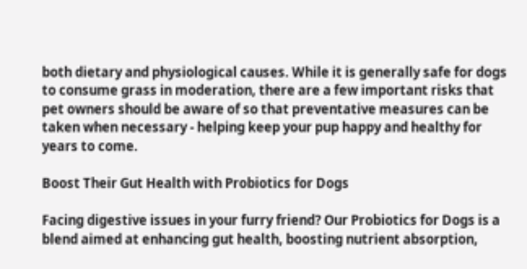both dietary and physiological causes. While it is generally safe for dogs to consume grass in moderation, there are a few important risks that pet owners should be aware of so that preventative measures can be taken when necessary - helping keep your pup happy and healthy for years to come.

Boost Their Gut Health with Probiotics for Dogs

Facing digestive issues in your furry friend? Our Probiotics for Dogs is a blend aimed at enhancing gut health, boosting nutrient absorption,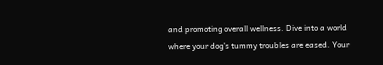and promoting overall wellness. Dive into a world where your dog’s tummy troubles are eased. Your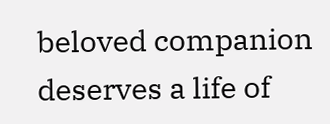beloved companion deserves a life of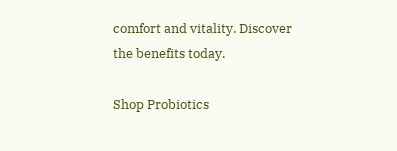comfort and vitality. Discover the benefits today.

Shop Probiotics